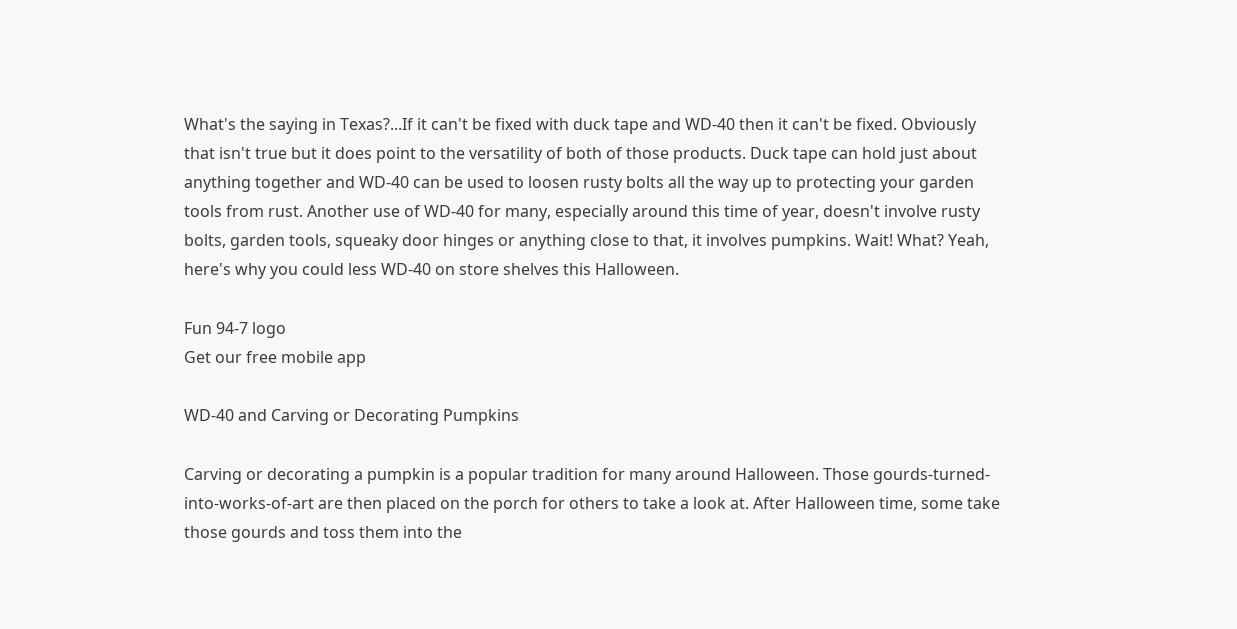What's the saying in Texas?...If it can't be fixed with duck tape and WD-40 then it can't be fixed. Obviously that isn't true but it does point to the versatility of both of those products. Duck tape can hold just about anything together and WD-40 can be used to loosen rusty bolts all the way up to protecting your garden tools from rust. Another use of WD-40 for many, especially around this time of year, doesn't involve rusty bolts, garden tools, squeaky door hinges or anything close to that, it involves pumpkins. Wait! What? Yeah, here's why you could less WD-40 on store shelves this Halloween.

Fun 94-7 logo
Get our free mobile app

WD-40 and Carving or Decorating Pumpkins

Carving or decorating a pumpkin is a popular tradition for many around Halloween. Those gourds-turned-into-works-of-art are then placed on the porch for others to take a look at. After Halloween time, some take those gourds and toss them into the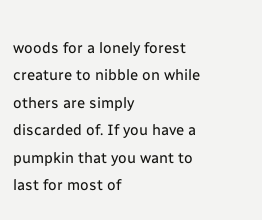woods for a lonely forest creature to nibble on while others are simply discarded of. If you have a pumpkin that you want to last for most of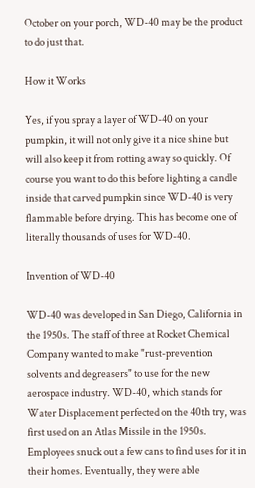October on your porch, WD-40 may be the product to do just that.

How it Works

Yes, if you spray a layer of WD-40 on your pumpkin, it will not only give it a nice shine but will also keep it from rotting away so quickly. Of course you want to do this before lighting a candle inside that carved pumpkin since WD-40 is very flammable before drying. This has become one of literally thousands of uses for WD-40.

Invention of WD-40

WD-40 was developed in San Diego, California in the 1950s. The staff of three at Rocket Chemical Company wanted to make "rust-prevention solvents and degreasers" to use for the new aerospace industry. WD-40, which stands for Water Displacement perfected on the 40th try, was first used on an Atlas Missile in the 1950s. Employees snuck out a few cans to find uses for it in their homes. Eventually, they were able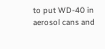to put WD-40 in aerosol cans and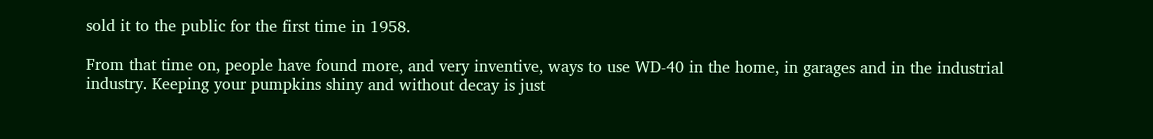sold it to the public for the first time in 1958.

From that time on, people have found more, and very inventive, ways to use WD-40 in the home, in garages and in the industrial industry. Keeping your pumpkins shiny and without decay is just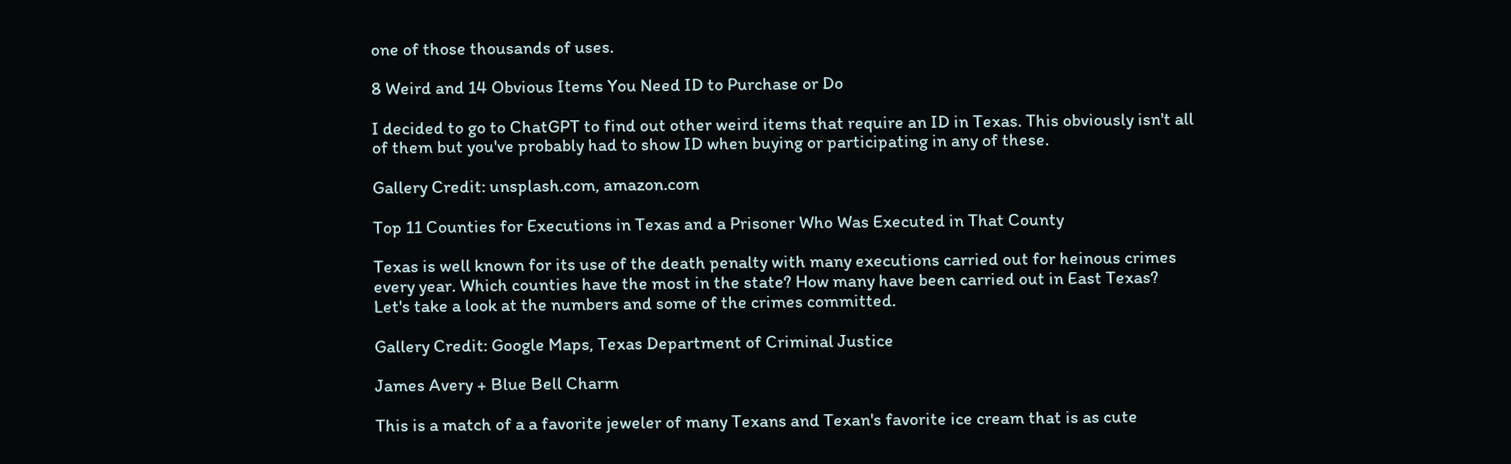one of those thousands of uses.

8 Weird and 14 Obvious Items You Need ID to Purchase or Do

I decided to go to ChatGPT to find out other weird items that require an ID in Texas. This obviously isn't all of them but you've probably had to show ID when buying or participating in any of these.

Gallery Credit: unsplash.com, amazon.com

Top 11 Counties for Executions in Texas and a Prisoner Who Was Executed in That County

Texas is well known for its use of the death penalty with many executions carried out for heinous crimes every year. Which counties have the most in the state? How many have been carried out in East Texas? Let's take a look at the numbers and some of the crimes committed.

Gallery Credit: Google Maps, Texas Department of Criminal Justice

James Avery + Blue Bell Charm

This is a match of a a favorite jeweler of many Texans and Texan's favorite ice cream that is as cute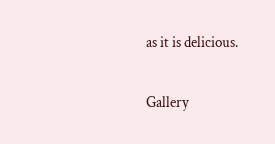as it is delicious.

Gallery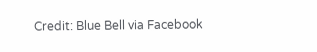Credit: Blue Bell via Facebook